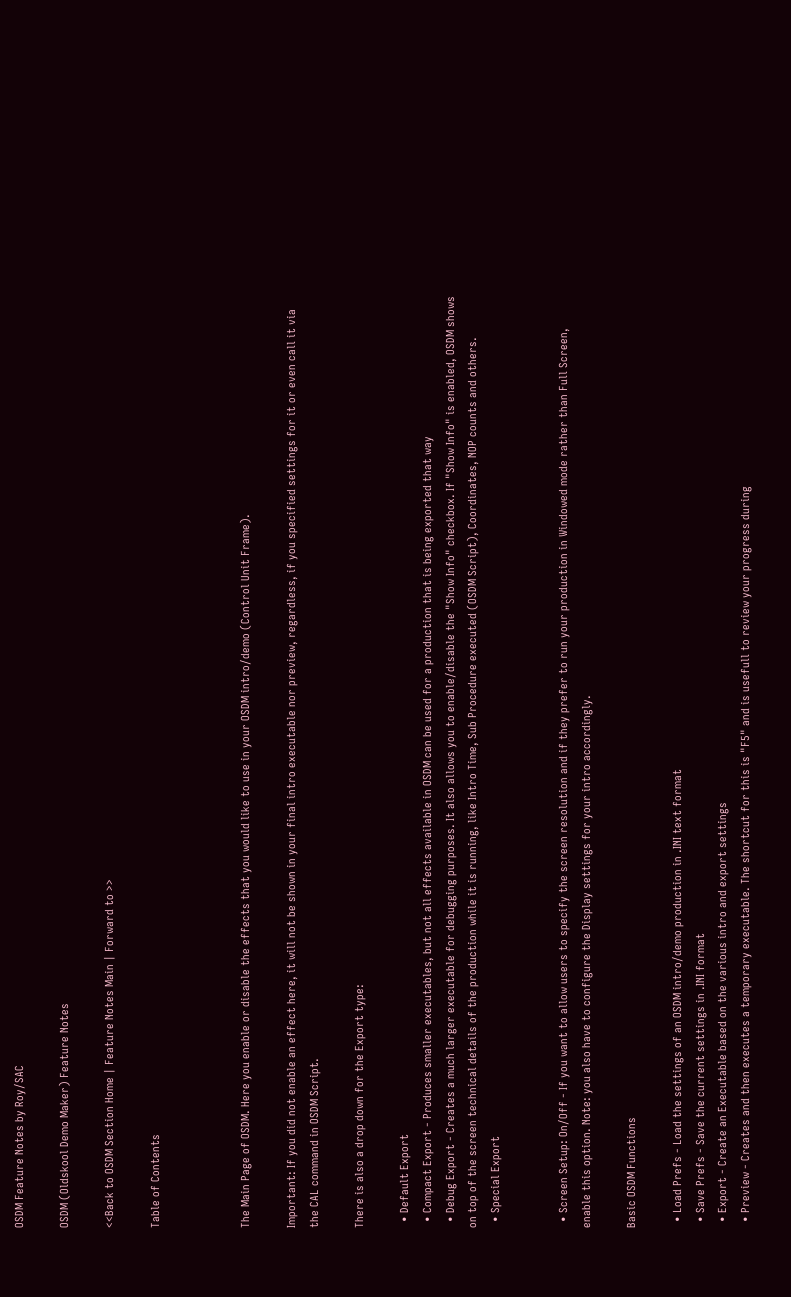OSDM Feature Notes by Roy/SAC

OSDM (Oldskool Demo Maker) Feature Notes

<<Back to OSDM Section Home | Feature Notes Main | Forward to >>

Table of Contents



The Main Page of OSDM. Here you enable or disable the effects that you would like to use in your OSDM intro/demo (Control Unit Frame).

Important: If you did not enable an effect here, it will not be shown in your final intro executable nor preview, regardless, if you specified settings for it or even call it via the CAL command in OSDM Script.

There is also a drop down for the Export type:

  • Default Export
  • Compact Export - Produces smaller executables, but not all effects available in OSDM can be used for a production that is being exported that way
  • Debug Export - Creates a much larger executable for debugging purposes. It also allows you to enable/disable the "Show Info" checkbox. If "Show Info" is enabled, OSDM shows on top of the screen technical details of the production while it is running, like Intro Time, Sub Procedure executed (OSDM Script), Coordinates, NOP counts and others.
  • Special Export


  • Screen Setup: On/Off - If you want to allow users to specify the screen resolution and if they prefer to run your production in Windowed mode rather than Full Screen, enable this option. Note: you also have to configure the Display settings for your intro accordingly.

Basic OSDM Functions

  • Load Prefs - Load the settings of an OSDM intro/demo production in .INI text format
  • Save Prefs - Save the current settings in .INI format
  • Export - Create an Executable based on the various intro and export settings
  • Preview - Creates and then executes a temporary executable. The shortcut for this is "F5" and is usefull to review your progress during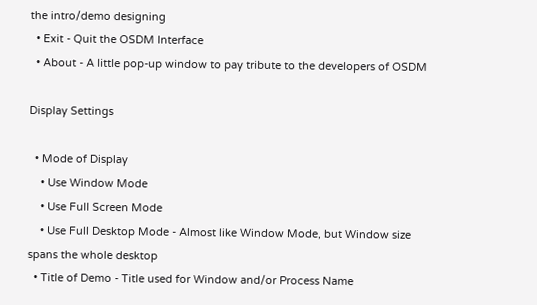the intro/demo designing
  • Exit - Quit the OSDM Interface
  • About - A little pop-up window to pay tribute to the developers of OSDM

Display Settings

  • Mode of Display
    • Use Window Mode
    • Use Full Screen Mode
    • Use Full Desktop Mode - Almost like Window Mode, but Window size spans the whole desktop
  • Title of Demo - Title used for Window and/or Process Name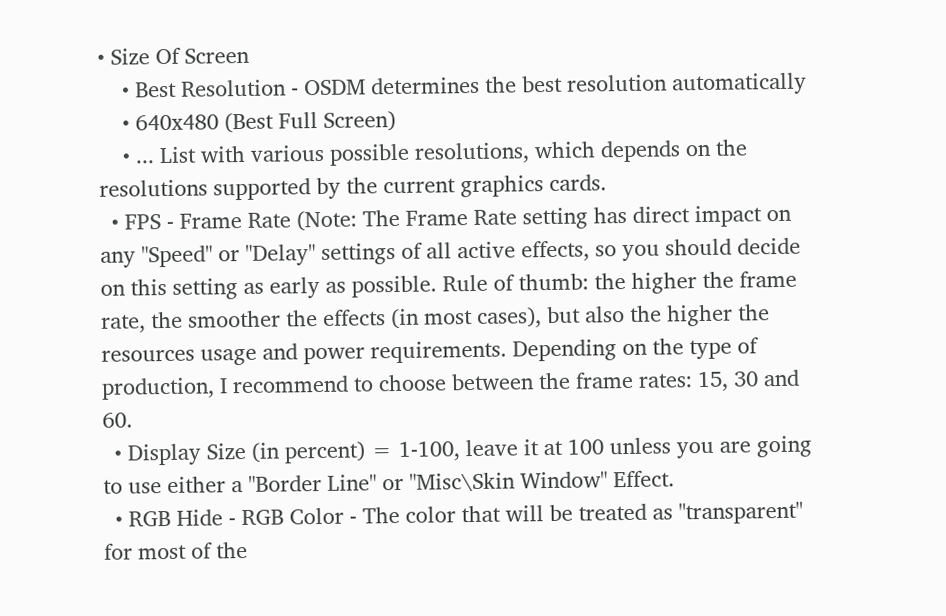• Size Of Screen
    • Best Resolution - OSDM determines the best resolution automatically
    • 640x480 (Best Full Screen)
    • ... List with various possible resolutions, which depends on the resolutions supported by the current graphics cards.
  • FPS - Frame Rate (Note: The Frame Rate setting has direct impact on any "Speed" or "Delay" settings of all active effects, so you should decide on this setting as early as possible. Rule of thumb: the higher the frame rate, the smoother the effects (in most cases), but also the higher the resources usage and power requirements. Depending on the type of production, I recommend to choose between the frame rates: 15, 30 and 60.
  • Display Size (in percent) = 1-100, leave it at 100 unless you are going to use either a "Border Line" or "Misc\Skin Window" Effect.
  • RGB Hide - RGB Color - The color that will be treated as "transparent" for most of the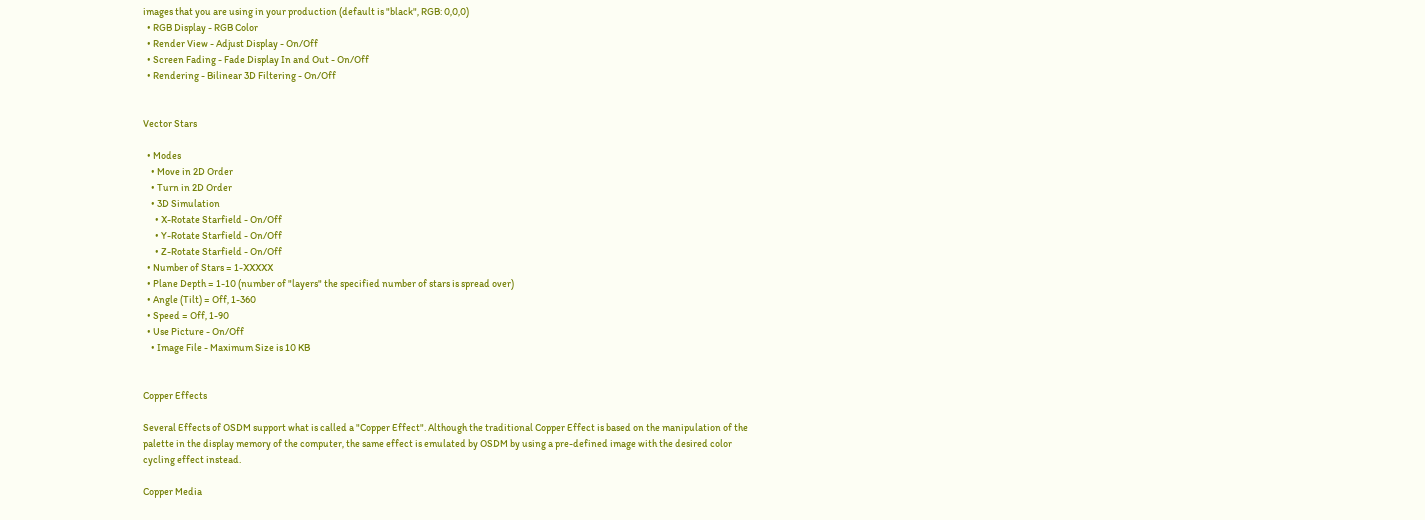images that you are using in your production (default is "black", RGB: 0,0,0)
  • RGB Display - RGB Color
  • Render View - Adjust Display - On/Off
  • Screen Fading - Fade Display In and Out - On/Off
  • Rendering - Bilinear 3D Filtering - On/Off


Vector Stars

  • Modes
    • Move in 2D Order
    • Turn in 2D Order
    • 3D Simulation
      • X-Rotate Starfield - On/Off
      • Y-Rotate Starfield - On/Off
      • Z-Rotate Starfield - On/Off
  • Number of Stars = 1-XXXXX
  • Plane Depth = 1-10 (number of "layers" the specified number of stars is spread over)
  • Angle (Tilt) = Off, 1-360
  • Speed = Off, 1-90
  • Use Picture - On/Off
    • Image File - Maximum Size is 10 KB


Copper Effects

Several Effects of OSDM support what is called a "Copper Effect". Although the traditional Copper Effect is based on the manipulation of the palette in the display memory of the computer, the same effect is emulated by OSDM by using a pre-defined image with the desired color cycling effect instead.

Copper Media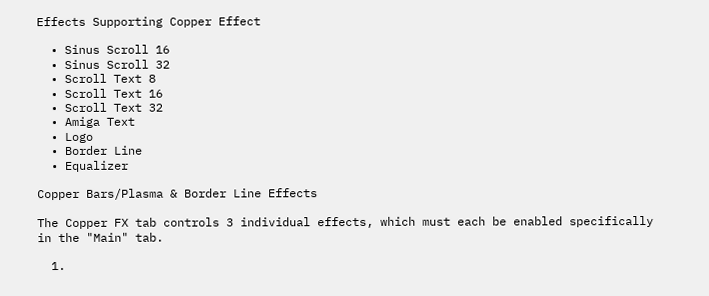Effects Supporting Copper Effect

  • Sinus Scroll 16
  • Sinus Scroll 32
  • Scroll Text 8
  • Scroll Text 16
  • Scroll Text 32
  • Amiga Text
  • Logo
  • Border Line
  • Equalizer

Copper Bars/Plasma & Border Line Effects

The Copper FX tab controls 3 individual effects, which must each be enabled specifically in the "Main" tab.

  1.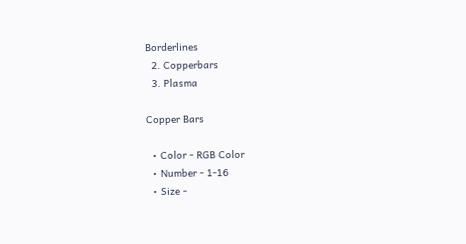Borderlines
  2. Copperbars
  3. Plasma

Copper Bars

  • Color - RGB Color
  • Number - 1-16
  • Size -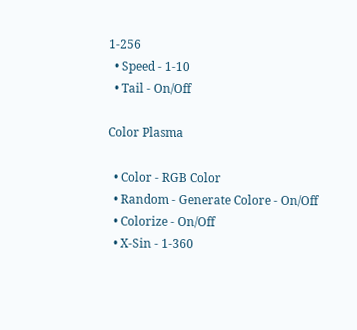1-256
  • Speed - 1-10
  • Tail - On/Off

Color Plasma

  • Color - RGB Color
  • Random - Generate Colore - On/Off
  • Colorize - On/Off
  • X-Sin - 1-360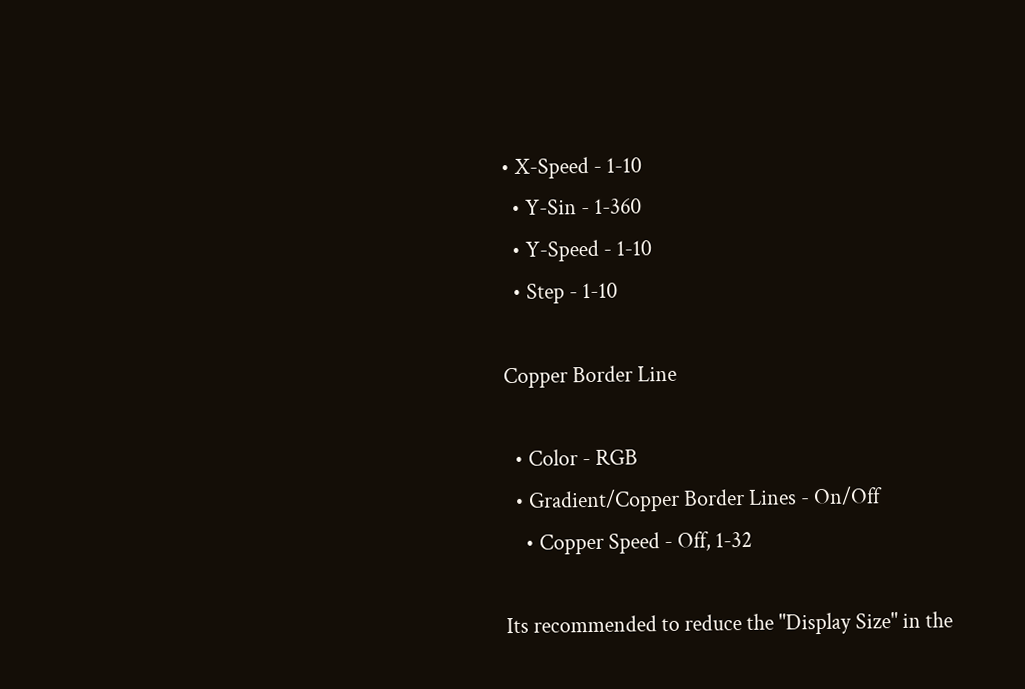• X-Speed - 1-10
  • Y-Sin - 1-360
  • Y-Speed - 1-10
  • Step - 1-10

Copper Border Line

  • Color - RGB
  • Gradient/Copper Border Lines - On/Off
    • Copper Speed - Off, 1-32

Its recommended to reduce the "Display Size" in the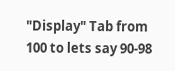"Display" Tab from 100 to lets say 90-98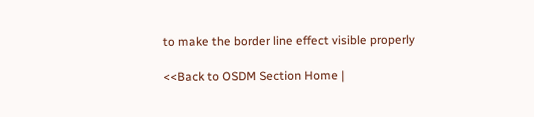to make the border line effect visible properly

<<Back to OSDM Section Home |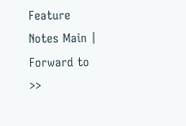Feature Notes Main | Forward to >>